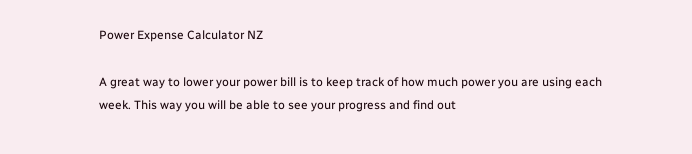Power Expense Calculator NZ

A great way to lower your power bill is to keep track of how much power you are using each week. This way you will be able to see your progress and find out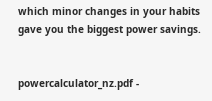which minor changes in your habits gave you the biggest power savings.


powercalculator_nz.pdf -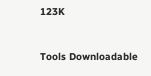123K


Tools Downloadable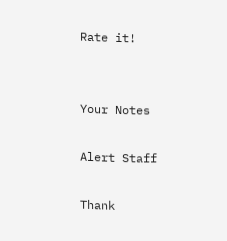Rate it!


Your Notes

Alert Staff

Thank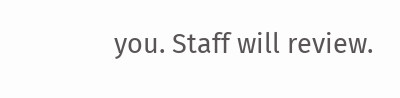you. Staff will review.